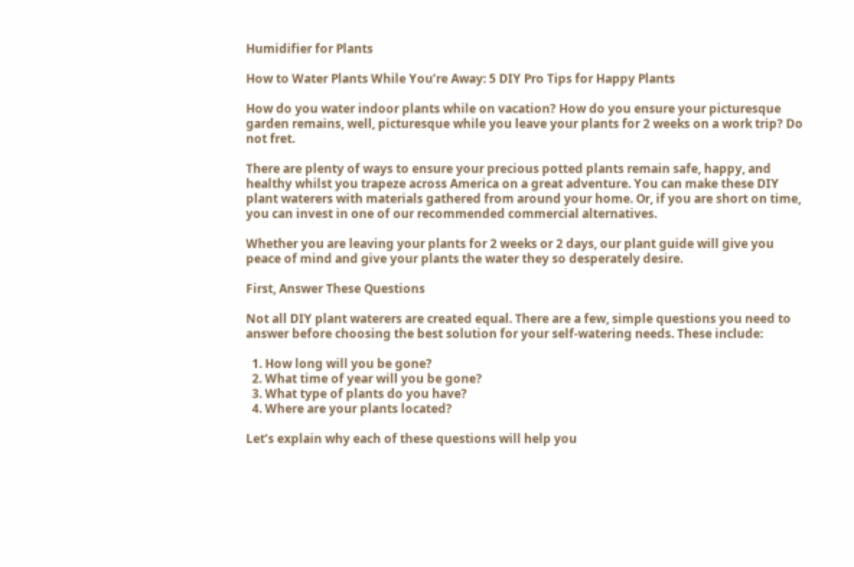Humidifier for Plants

How to Water Plants While You’re Away: 5 DIY Pro Tips for Happy Plants

How do you water indoor plants while on vacation? How do you ensure your picturesque garden remains, well, picturesque while you leave your plants for 2 weeks on a work trip? Do not fret.

There are plenty of ways to ensure your precious potted plants remain safe, happy, and healthy whilst you trapeze across America on a great adventure. You can make these DIY plant waterers with materials gathered from around your home. Or, if you are short on time, you can invest in one of our recommended commercial alternatives.

Whether you are leaving your plants for 2 weeks or 2 days, our plant guide will give you peace of mind and give your plants the water they so desperately desire.

First, Answer These Questions

Not all DIY plant waterers are created equal. There are a few, simple questions you need to answer before choosing the best solution for your self-watering needs. These include:

  1. How long will you be gone?
  2. What time of year will you be gone?
  3. What type of plants do you have?
  4. Where are your plants located?

Let’s explain why each of these questions will help you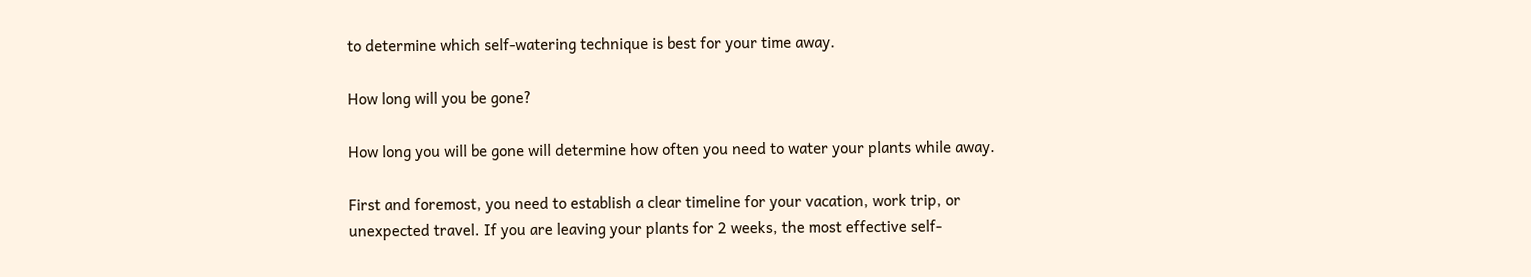to determine which self-watering technique is best for your time away.

How long will you be gone?

How long you will be gone will determine how often you need to water your plants while away.

First and foremost, you need to establish a clear timeline for your vacation, work trip, or unexpected travel. If you are leaving your plants for 2 weeks, the most effective self-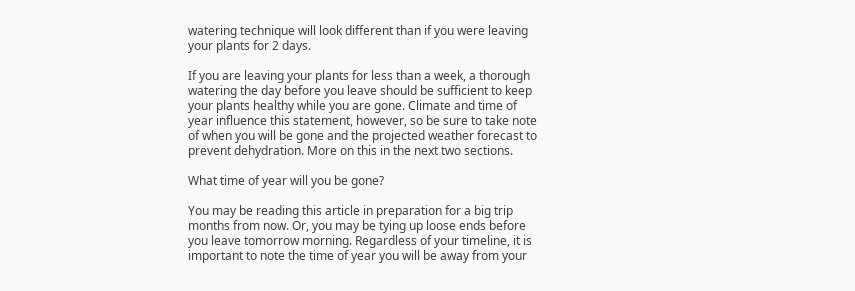watering technique will look different than if you were leaving your plants for 2 days.

If you are leaving your plants for less than a week, a thorough watering the day before you leave should be sufficient to keep your plants healthy while you are gone. Climate and time of year influence this statement, however, so be sure to take note of when you will be gone and the projected weather forecast to prevent dehydration. More on this in the next two sections.

What time of year will you be gone?

You may be reading this article in preparation for a big trip months from now. Or, you may be tying up loose ends before you leave tomorrow morning. Regardless of your timeline, it is important to note the time of year you will be away from your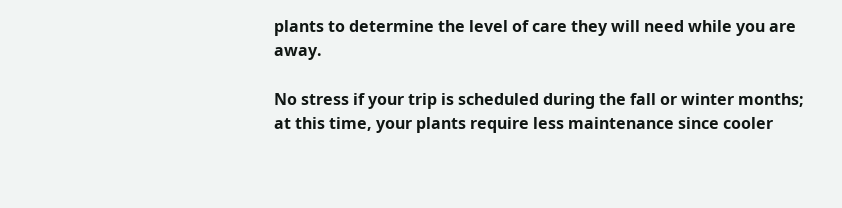plants to determine the level of care they will need while you are away.

No stress if your trip is scheduled during the fall or winter months; at this time, your plants require less maintenance since cooler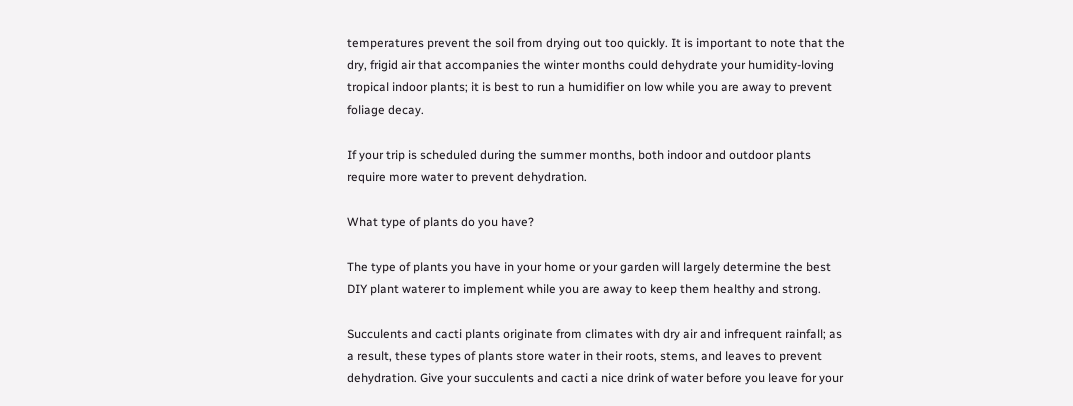temperatures prevent the soil from drying out too quickly. It is important to note that the dry, frigid air that accompanies the winter months could dehydrate your humidity-loving tropical indoor plants; it is best to run a humidifier on low while you are away to prevent foliage decay.

If your trip is scheduled during the summer months, both indoor and outdoor plants require more water to prevent dehydration.

What type of plants do you have?

The type of plants you have in your home or your garden will largely determine the best DIY plant waterer to implement while you are away to keep them healthy and strong.

Succulents and cacti plants originate from climates with dry air and infrequent rainfall; as a result, these types of plants store water in their roots, stems, and leaves to prevent dehydration. Give your succulents and cacti a nice drink of water before you leave for your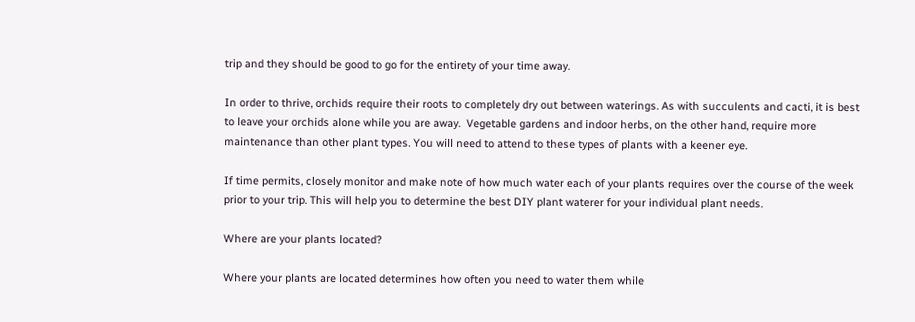trip and they should be good to go for the entirety of your time away.

In order to thrive, orchids require their roots to completely dry out between waterings. As with succulents and cacti, it is best to leave your orchids alone while you are away.  Vegetable gardens and indoor herbs, on the other hand, require more maintenance than other plant types. You will need to attend to these types of plants with a keener eye.

If time permits, closely monitor and make note of how much water each of your plants requires over the course of the week prior to your trip. This will help you to determine the best DIY plant waterer for your individual plant needs.

Where are your plants located?

Where your plants are located determines how often you need to water them while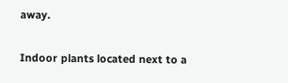away.

Indoor plants located next to a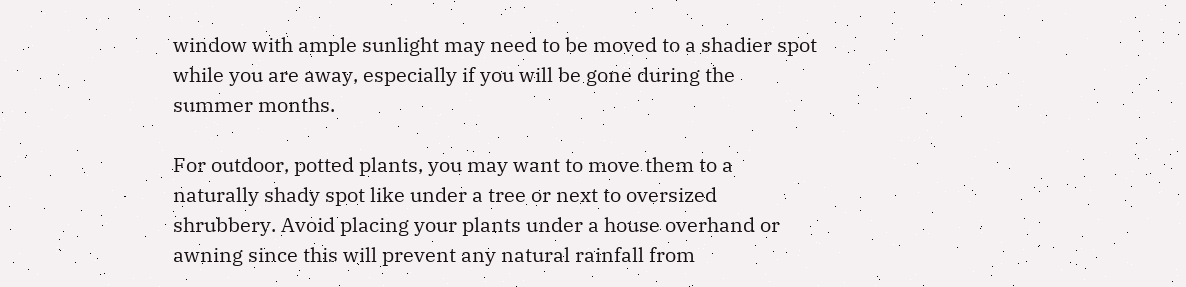window with ample sunlight may need to be moved to a shadier spot while you are away, especially if you will be gone during the summer months.

For outdoor, potted plants, you may want to move them to a naturally shady spot like under a tree or next to oversized shrubbery. Avoid placing your plants under a house overhand or awning since this will prevent any natural rainfall from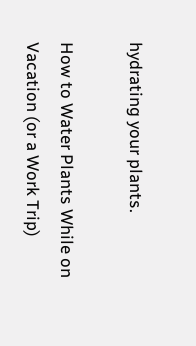hydrating your plants.

How to Water Plants While on Vacation (or a Work Trip)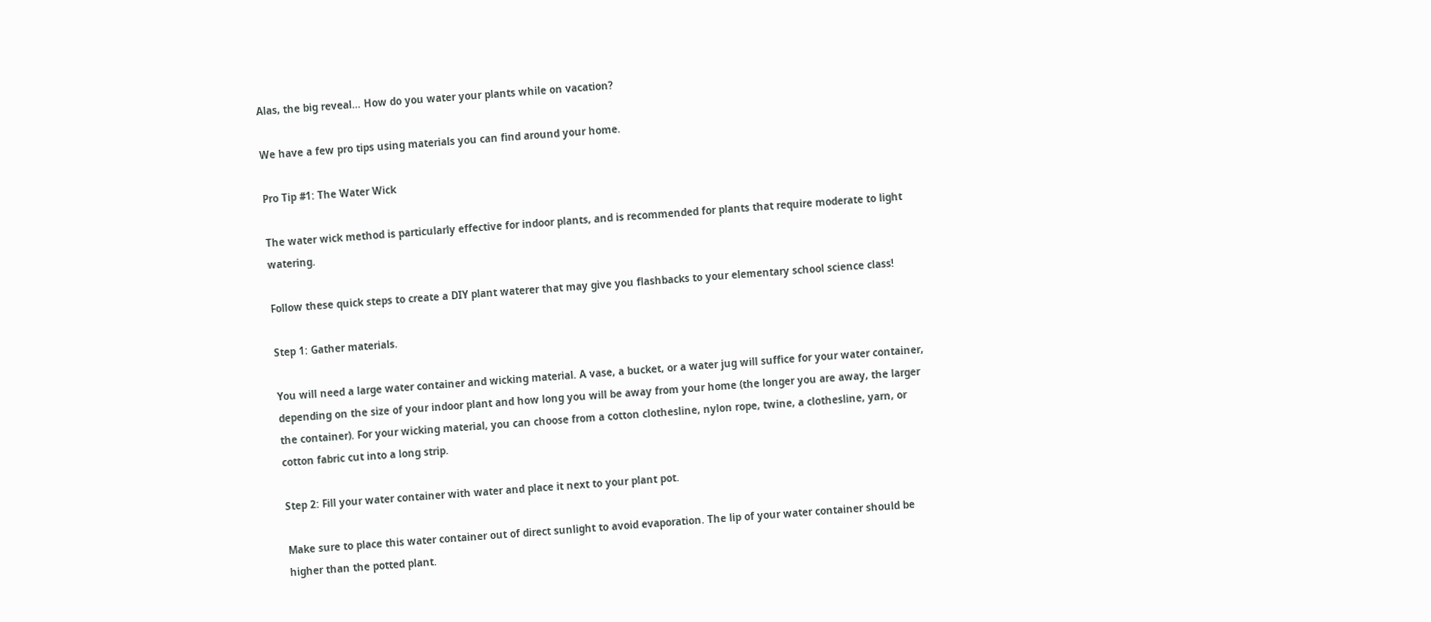Alas, the big reveal… How do you water your plants while on vacation?

We have a few pro tips using materials you can find around your home.

Pro Tip #1: The Water Wick

The water wick method is particularly effective for indoor plants, and is recommended for plants that require moderate to light watering.

Follow these quick steps to create a DIY plant waterer that may give you flashbacks to your elementary school science class!

Step 1: Gather materials.

You will need a large water container and wicking material. A vase, a bucket, or a water jug will suffice for your water container, depending on the size of your indoor plant and how long you will be away from your home (the longer you are away, the larger the container). For your wicking material, you can choose from a cotton clothesline, nylon rope, twine, a clothesline, yarn, or cotton fabric cut into a long strip.

Step 2: Fill your water container with water and place it next to your plant pot.

Make sure to place this water container out of direct sunlight to avoid evaporation. The lip of your water container should be higher than the potted plant.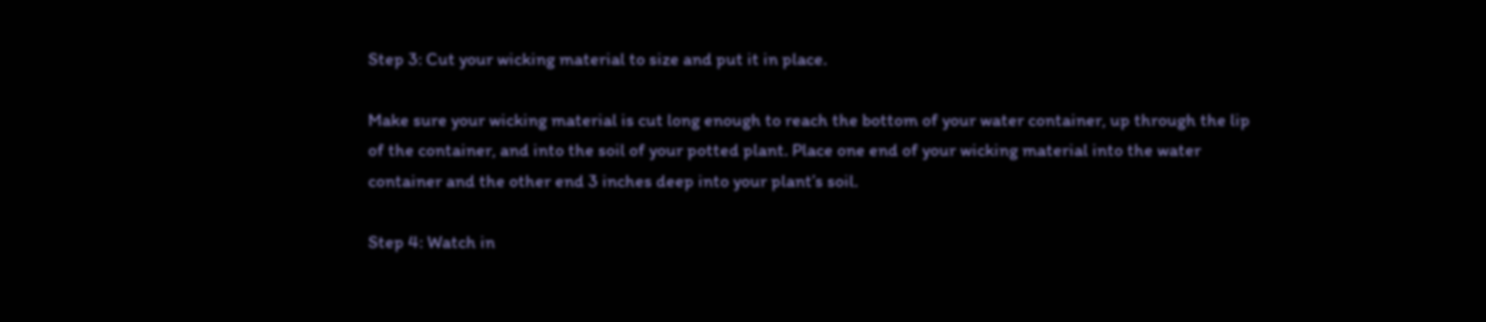Step 3: Cut your wicking material to size and put it in place.

Make sure your wicking material is cut long enough to reach the bottom of your water container, up through the lip of the container, and into the soil of your potted plant. Place one end of your wicking material into the water container and the other end 3 inches deep into your plant’s soil.

Step 4: Watch in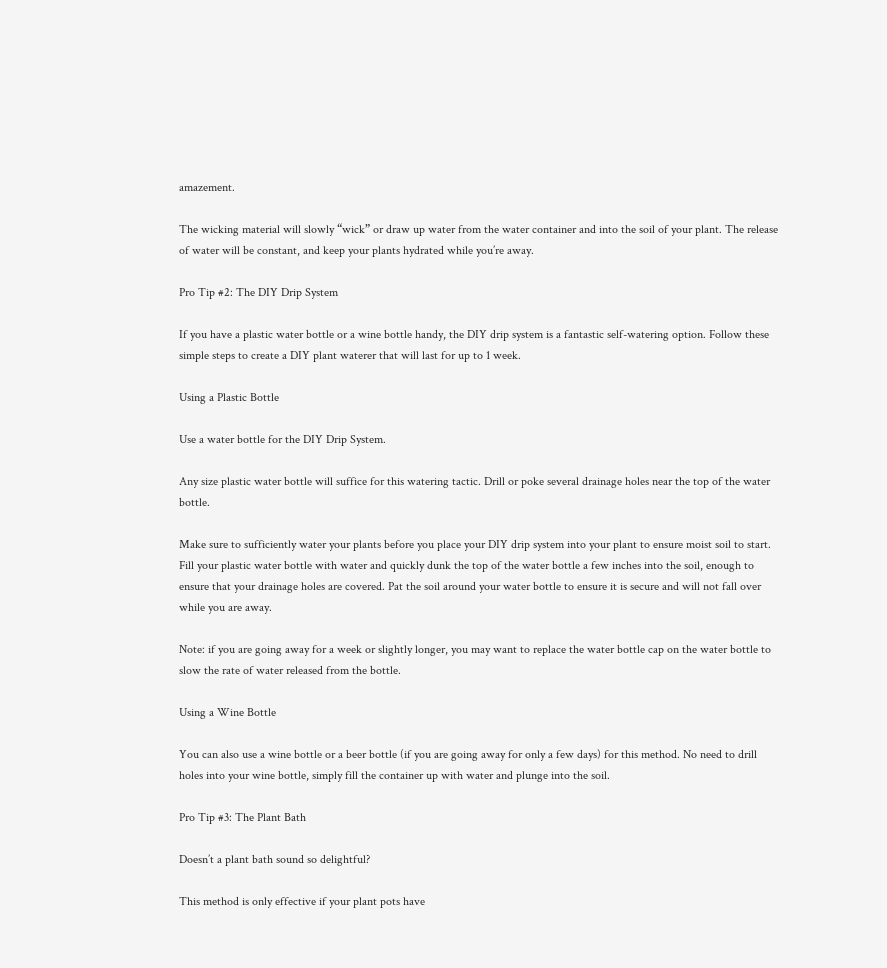amazement.

The wicking material will slowly “wick” or draw up water from the water container and into the soil of your plant. The release of water will be constant, and keep your plants hydrated while you’re away.

Pro Tip #2: The DIY Drip System

If you have a plastic water bottle or a wine bottle handy, the DIY drip system is a fantastic self-watering option. Follow these simple steps to create a DIY plant waterer that will last for up to 1 week.

Using a Plastic Bottle

Use a water bottle for the DIY Drip System.

Any size plastic water bottle will suffice for this watering tactic. Drill or poke several drainage holes near the top of the water bottle.

Make sure to sufficiently water your plants before you place your DIY drip system into your plant to ensure moist soil to start. Fill your plastic water bottle with water and quickly dunk the top of the water bottle a few inches into the soil, enough to ensure that your drainage holes are covered. Pat the soil around your water bottle to ensure it is secure and will not fall over while you are away.

Note: if you are going away for a week or slightly longer, you may want to replace the water bottle cap on the water bottle to slow the rate of water released from the bottle.

Using a Wine Bottle

You can also use a wine bottle or a beer bottle (if you are going away for only a few days) for this method. No need to drill holes into your wine bottle, simply fill the container up with water and plunge into the soil.

Pro Tip #3: The Plant Bath

Doesn’t a plant bath sound so delightful?

This method is only effective if your plant pots have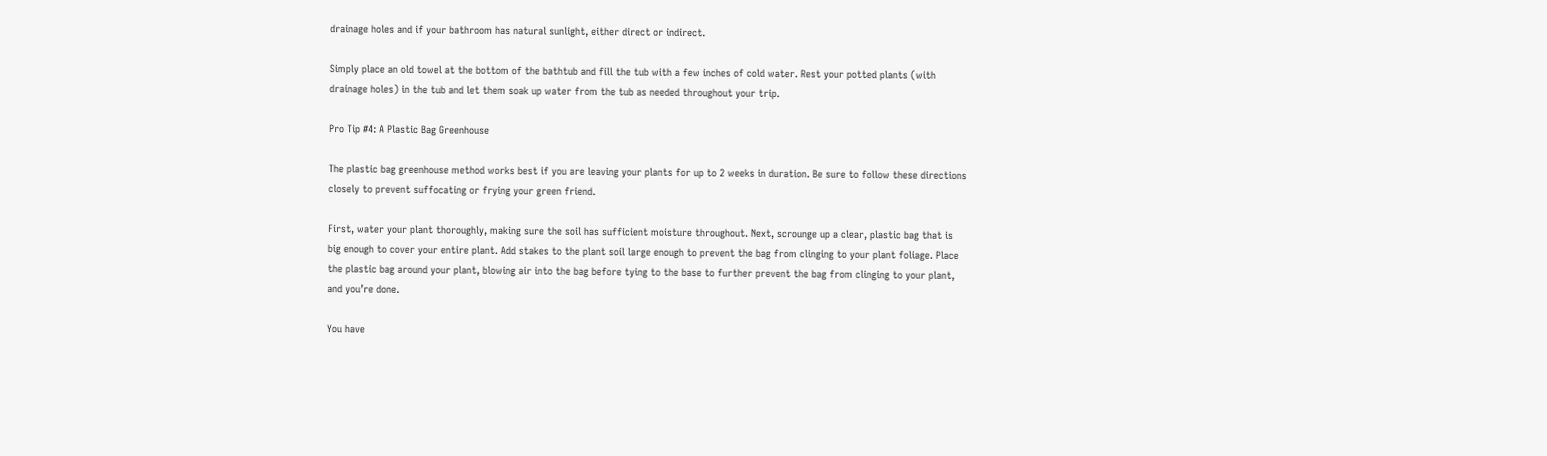drainage holes and if your bathroom has natural sunlight, either direct or indirect.

Simply place an old towel at the bottom of the bathtub and fill the tub with a few inches of cold water. Rest your potted plants (with drainage holes) in the tub and let them soak up water from the tub as needed throughout your trip.

Pro Tip #4: A Plastic Bag Greenhouse

The plastic bag greenhouse method works best if you are leaving your plants for up to 2 weeks in duration. Be sure to follow these directions closely to prevent suffocating or frying your green friend.

First, water your plant thoroughly, making sure the soil has sufficient moisture throughout. Next, scrounge up a clear, plastic bag that is big enough to cover your entire plant. Add stakes to the plant soil large enough to prevent the bag from clinging to your plant foliage. Place the plastic bag around your plant, blowing air into the bag before tying to the base to further prevent the bag from clinging to your plant, and you’re done.

You have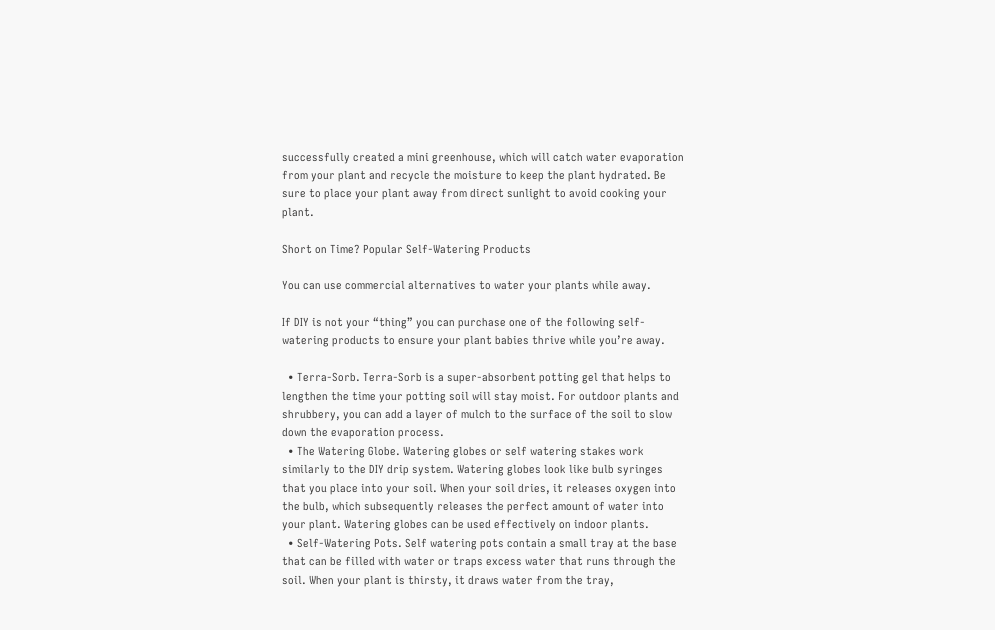successfully created a mini greenhouse, which will catch water evaporation from your plant and recycle the moisture to keep the plant hydrated. Be sure to place your plant away from direct sunlight to avoid cooking your plant.

Short on Time? Popular Self-Watering Products

You can use commercial alternatives to water your plants while away.

If DIY is not your “thing” you can purchase one of the following self-watering products to ensure your plant babies thrive while you’re away.

  • Terra-Sorb. Terra-Sorb is a super-absorbent potting gel that helps to lengthen the time your potting soil will stay moist. For outdoor plants and shrubbery, you can add a layer of mulch to the surface of the soil to slow down the evaporation process.
  • The Watering Globe. Watering globes or self watering stakes work similarly to the DIY drip system. Watering globes look like bulb syringes that you place into your soil. When your soil dries, it releases oxygen into the bulb, which subsequently releases the perfect amount of water into your plant. Watering globes can be used effectively on indoor plants.
  • Self-Watering Pots. Self watering pots contain a small tray at the base that can be filled with water or traps excess water that runs through the soil. When your plant is thirsty, it draws water from the tray,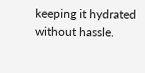keeping it hydrated without hassle.